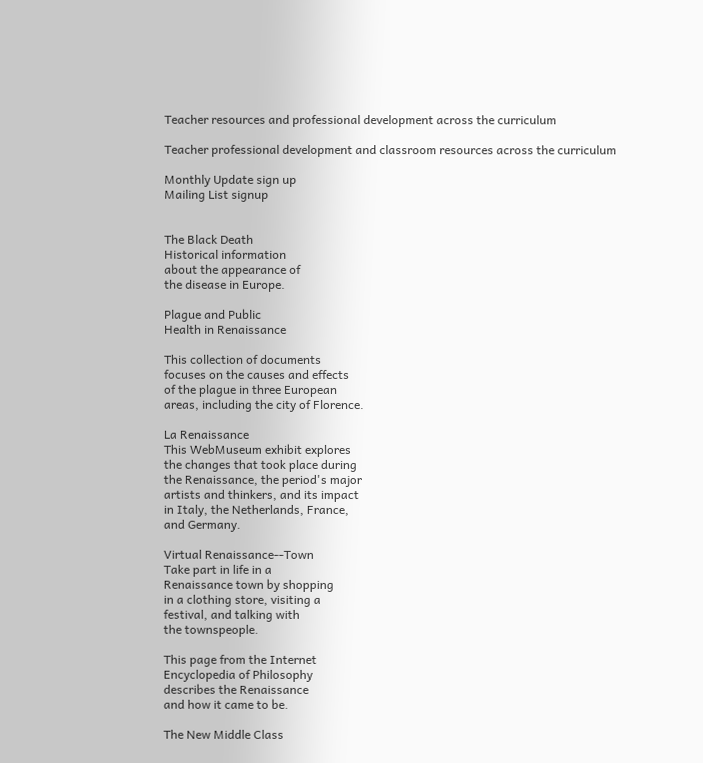Teacher resources and professional development across the curriculum

Teacher professional development and classroom resources across the curriculum

Monthly Update sign up
Mailing List signup


The Black Death
Historical information
about the appearance of
the disease in Europe.

Plague and Public
Health in Renaissance

This collection of documents
focuses on the causes and effects
of the plague in three European
areas, including the city of Florence.

La Renaissance
This WebMuseum exhibit explores
the changes that took place during
the Renaissance, the period's major
artists and thinkers, and its impact
in Italy, the Netherlands, France,
and Germany.

Virtual Renaissance--Town
Take part in life in a
Renaissance town by shopping
in a clothing store, visiting a
festival, and talking with
the townspeople.

This page from the Internet
Encyclopedia of Philosophy
describes the Renaissance
and how it came to be.

The New Middle Class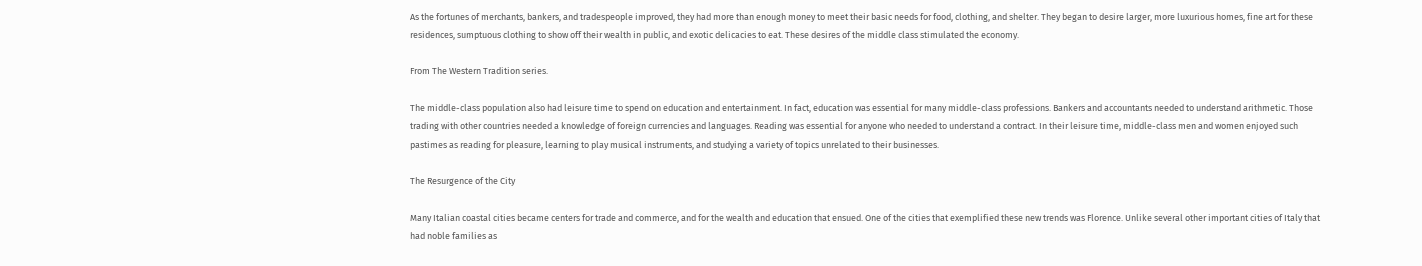As the fortunes of merchants, bankers, and tradespeople improved, they had more than enough money to meet their basic needs for food, clothing, and shelter. They began to desire larger, more luxurious homes, fine art for these residences, sumptuous clothing to show off their wealth in public, and exotic delicacies to eat. These desires of the middle class stimulated the economy.

From The Western Tradition series.

The middle-class population also had leisure time to spend on education and entertainment. In fact, education was essential for many middle-class professions. Bankers and accountants needed to understand arithmetic. Those trading with other countries needed a knowledge of foreign currencies and languages. Reading was essential for anyone who needed to understand a contract. In their leisure time, middle-class men and women enjoyed such pastimes as reading for pleasure, learning to play musical instruments, and studying a variety of topics unrelated to their businesses.

The Resurgence of the City

Many Italian coastal cities became centers for trade and commerce, and for the wealth and education that ensued. One of the cities that exemplified these new trends was Florence. Unlike several other important cities of Italy that had noble families as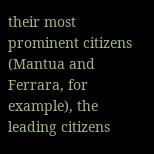their most prominent citizens (Mantua and Ferrara, for example), the leading citizens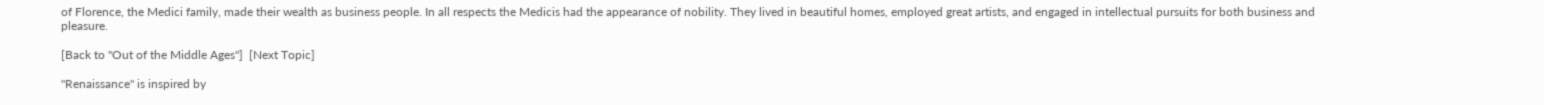of Florence, the Medici family, made their wealth as business people. In all respects the Medicis had the appearance of nobility. They lived in beautiful homes, employed great artists, and engaged in intellectual pursuits for both business and pleasure.

[Back to "Out of the Middle Ages"]  [Next Topic]

"Renaissance" is inspired by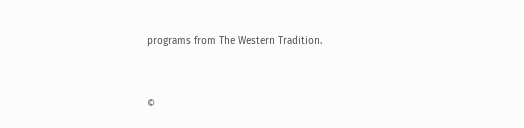programs from The Western Tradition.


©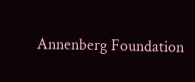Annenberg Foundation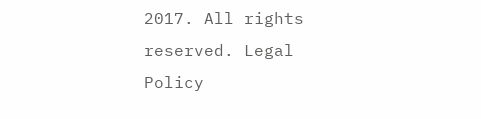2017. All rights reserved. Legal Policy